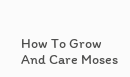How To Grow And Care Moses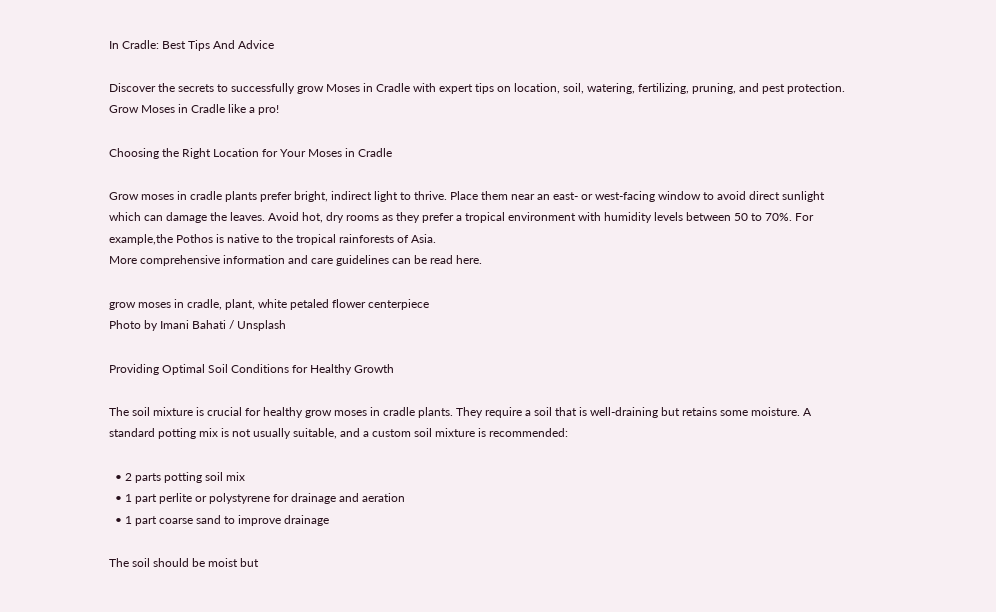In Cradle: Best Tips And Advice

Discover the secrets to successfully grow Moses in Cradle with expert tips on location, soil, watering, fertilizing, pruning, and pest protection. Grow Moses in Cradle like a pro!

Choosing the Right Location for Your Moses in Cradle

Grow moses in cradle plants prefer bright, indirect light to thrive. Place them near an east- or west-facing window to avoid direct sunlight which can damage the leaves. Avoid hot, dry rooms as they prefer a tropical environment with humidity levels between 50 to 70%. For example,the Pothos is native to the tropical rainforests of Asia.
More comprehensive information and care guidelines can be read here.

grow moses in cradle, plant, white petaled flower centerpiece
Photo by Imani Bahati / Unsplash

Providing Optimal Soil Conditions for Healthy Growth

The soil mixture is crucial for healthy grow moses in cradle plants. They require a soil that is well-draining but retains some moisture. A standard potting mix is not usually suitable, and a custom soil mixture is recommended:

  • 2 parts potting soil mix
  • 1 part perlite or polystyrene for drainage and aeration
  • 1 part coarse sand to improve drainage

The soil should be moist but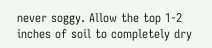never soggy. Allow the top 1-2 inches of soil to completely dry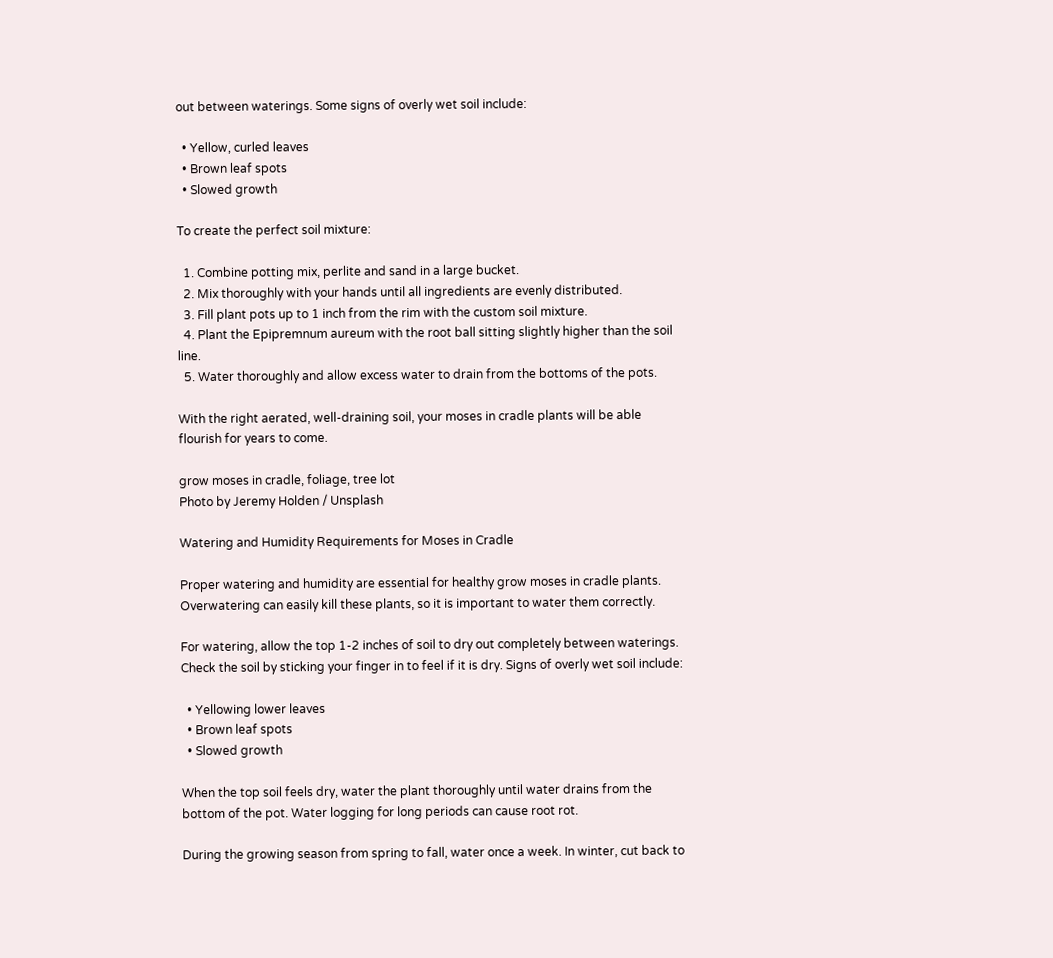out between waterings. Some signs of overly wet soil include:

  • Yellow, curled leaves
  • Brown leaf spots
  • Slowed growth

To create the perfect soil mixture:

  1. Combine potting mix, perlite and sand in a large bucket.
  2. Mix thoroughly with your hands until all ingredients are evenly distributed.
  3. Fill plant pots up to 1 inch from the rim with the custom soil mixture.
  4. Plant the Epipremnum aureum with the root ball sitting slightly higher than the soil line.
  5. Water thoroughly and allow excess water to drain from the bottoms of the pots.

With the right aerated, well-draining soil, your moses in cradle plants will be able flourish for years to come.

grow moses in cradle, foliage, tree lot
Photo by Jeremy Holden / Unsplash

Watering and Humidity Requirements for Moses in Cradle

Proper watering and humidity are essential for healthy grow moses in cradle plants. Overwatering can easily kill these plants, so it is important to water them correctly.

For watering, allow the top 1-2 inches of soil to dry out completely between waterings. Check the soil by sticking your finger in to feel if it is dry. Signs of overly wet soil include:

  • Yellowing lower leaves
  • Brown leaf spots
  • Slowed growth

When the top soil feels dry, water the plant thoroughly until water drains from the bottom of the pot. Water logging for long periods can cause root rot.

During the growing season from spring to fall, water once a week. In winter, cut back to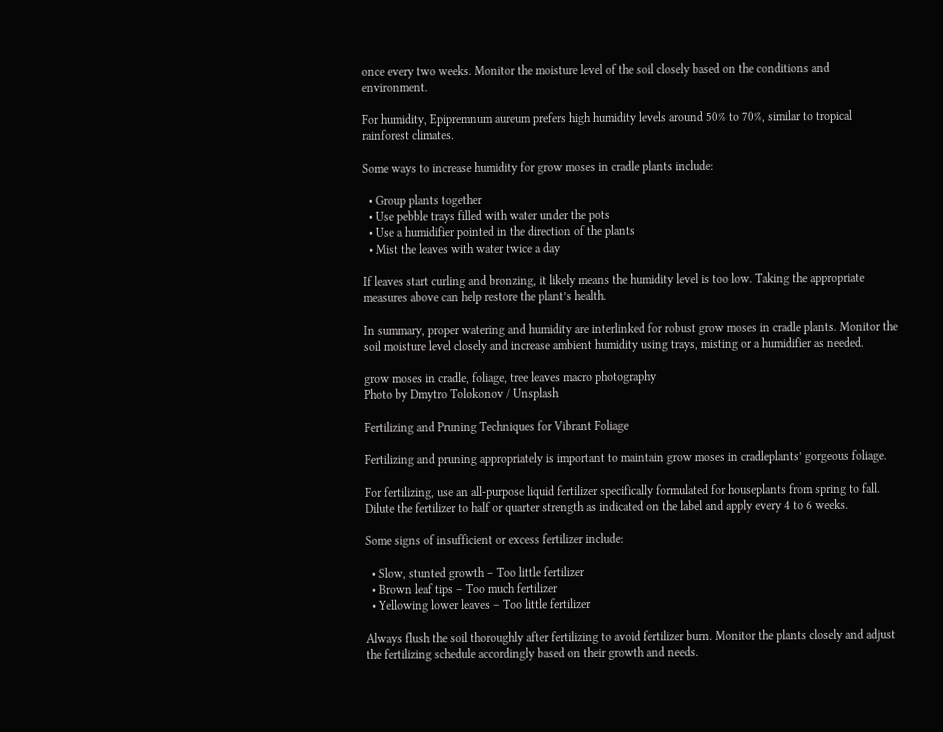once every two weeks. Monitor the moisture level of the soil closely based on the conditions and environment.

For humidity, Epipremnum aureum prefers high humidity levels around 50% to 70%, similar to tropical rainforest climates.

Some ways to increase humidity for grow moses in cradle plants include:

  • Group plants together
  • Use pebble trays filled with water under the pots
  • Use a humidifier pointed in the direction of the plants
  • Mist the leaves with water twice a day

If leaves start curling and bronzing, it likely means the humidity level is too low. Taking the appropriate measures above can help restore the plant’s health.

In summary, proper watering and humidity are interlinked for robust grow moses in cradle plants. Monitor the soil moisture level closely and increase ambient humidity using trays, misting or a humidifier as needed.

grow moses in cradle, foliage, tree leaves macro photography
Photo by Dmytro Tolokonov / Unsplash

Fertilizing and Pruning Techniques for Vibrant Foliage

Fertilizing and pruning appropriately is important to maintain grow moses in cradleplants’ gorgeous foliage.

For fertilizing, use an all-purpose liquid fertilizer specifically formulated for houseplants from spring to fall. Dilute the fertilizer to half or quarter strength as indicated on the label and apply every 4 to 6 weeks.

Some signs of insufficient or excess fertilizer include:

  • Slow, stunted growth – Too little fertilizer
  • Brown leaf tips – Too much fertilizer
  • Yellowing lower leaves – Too little fertilizer

Always flush the soil thoroughly after fertilizing to avoid fertilizer burn. Monitor the plants closely and adjust the fertilizing schedule accordingly based on their growth and needs.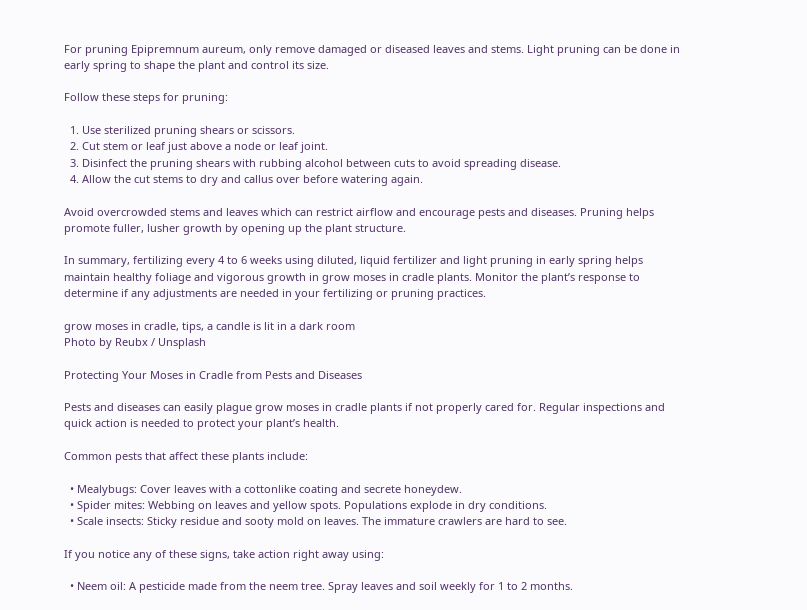For pruning Epipremnum aureum, only remove damaged or diseased leaves and stems. Light pruning can be done in early spring to shape the plant and control its size.

Follow these steps for pruning:

  1. Use sterilized pruning shears or scissors.
  2. Cut stem or leaf just above a node or leaf joint.
  3. Disinfect the pruning shears with rubbing alcohol between cuts to avoid spreading disease.
  4. Allow the cut stems to dry and callus over before watering again.

Avoid overcrowded stems and leaves which can restrict airflow and encourage pests and diseases. Pruning helps promote fuller, lusher growth by opening up the plant structure.

In summary, fertilizing every 4 to 6 weeks using diluted, liquid fertilizer and light pruning in early spring helps maintain healthy foliage and vigorous growth in grow moses in cradle plants. Monitor the plant’s response to determine if any adjustments are needed in your fertilizing or pruning practices.

grow moses in cradle, tips, a candle is lit in a dark room
Photo by Reubx / Unsplash

Protecting Your Moses in Cradle from Pests and Diseases

Pests and diseases can easily plague grow moses in cradle plants if not properly cared for. Regular inspections and quick action is needed to protect your plant’s health.

Common pests that affect these plants include:

  • Mealybugs: Cover leaves with a cottonlike coating and secrete honeydew.
  • Spider mites: Webbing on leaves and yellow spots. Populations explode in dry conditions.
  • Scale insects: Sticky residue and sooty mold on leaves. The immature crawlers are hard to see.

If you notice any of these signs, take action right away using:

  • Neem oil: A pesticide made from the neem tree. Spray leaves and soil weekly for 1 to 2 months.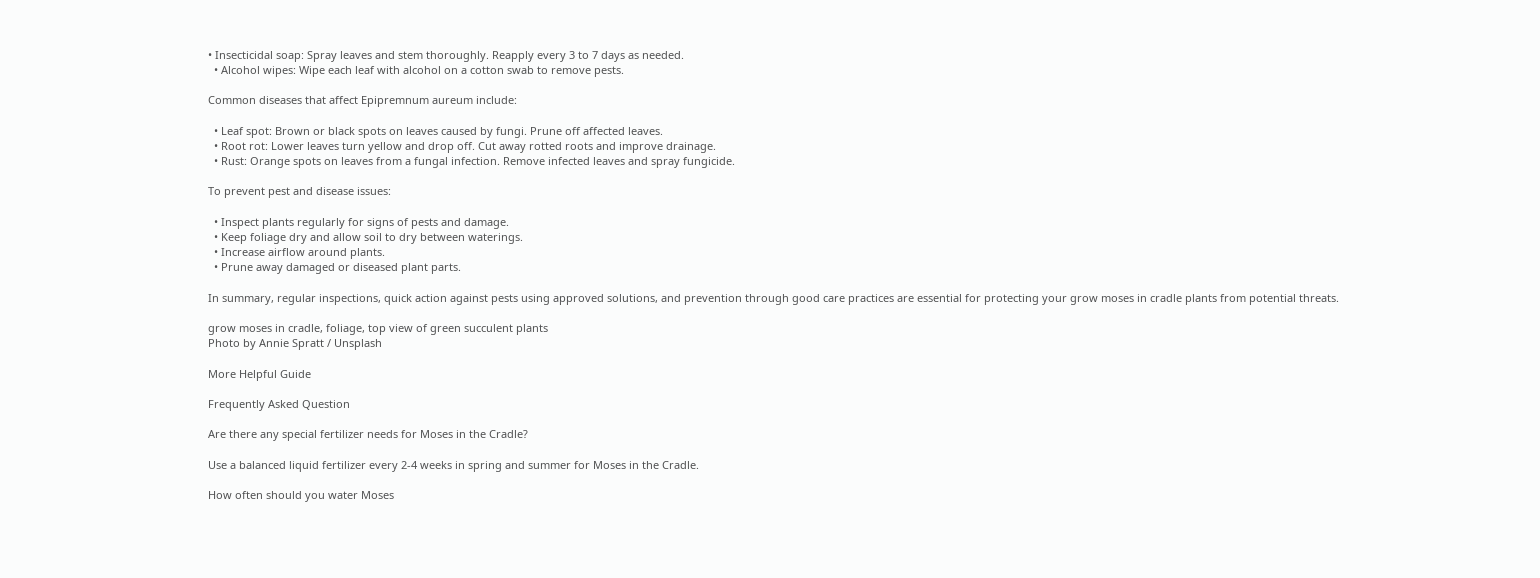• Insecticidal soap: Spray leaves and stem thoroughly. Reapply every 3 to 7 days as needed.
  • Alcohol wipes: Wipe each leaf with alcohol on a cotton swab to remove pests.

Common diseases that affect Epipremnum aureum include:

  • Leaf spot: Brown or black spots on leaves caused by fungi. Prune off affected leaves.
  • Root rot: Lower leaves turn yellow and drop off. Cut away rotted roots and improve drainage.
  • Rust: Orange spots on leaves from a fungal infection. Remove infected leaves and spray fungicide.

To prevent pest and disease issues:

  • Inspect plants regularly for signs of pests and damage.
  • Keep foliage dry and allow soil to dry between waterings.
  • Increase airflow around plants.
  • Prune away damaged or diseased plant parts.

In summary, regular inspections, quick action against pests using approved solutions, and prevention through good care practices are essential for protecting your grow moses in cradle plants from potential threats.

grow moses in cradle, foliage, top view of green succulent plants
Photo by Annie Spratt / Unsplash

More Helpful Guide

Frequently Asked Question

Are there any special fertilizer needs for Moses in the Cradle?

Use a balanced liquid fertilizer every 2-4 weeks in spring and summer for Moses in the Cradle.

How often should you water Moses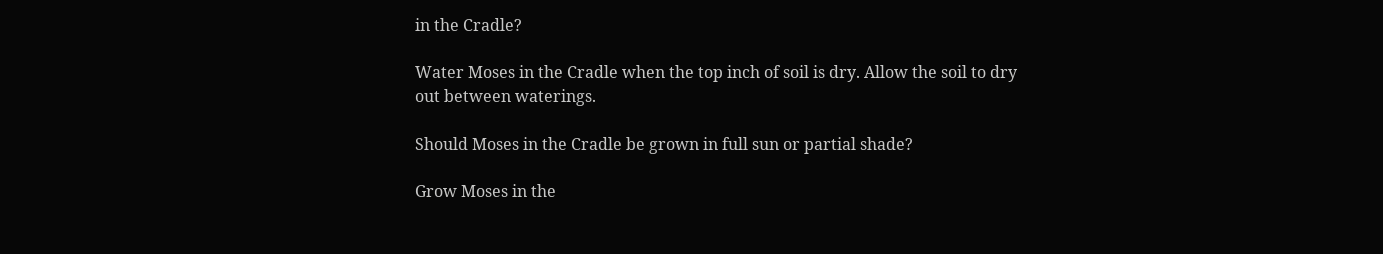in the Cradle?

Water Moses in the Cradle when the top inch of soil is dry. Allow the soil to dry out between waterings.

Should Moses in the Cradle be grown in full sun or partial shade?

Grow Moses in the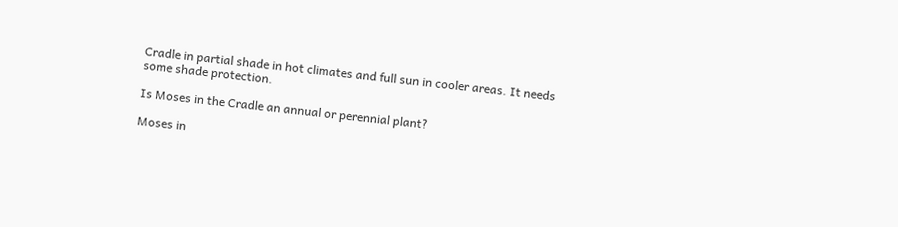Cradle in partial shade in hot climates and full sun in cooler areas. It needs some shade protection.

Is Moses in the Cradle an annual or perennial plant?

Moses in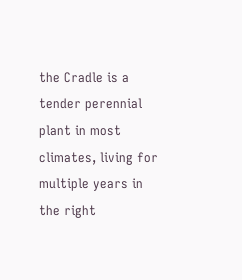the Cradle is a tender perennial plant in most climates, living for multiple years in the right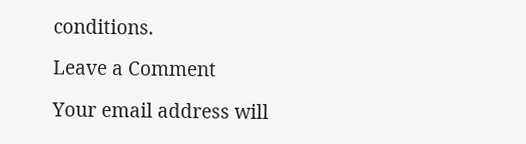conditions.

Leave a Comment

Your email address will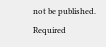not be published. Required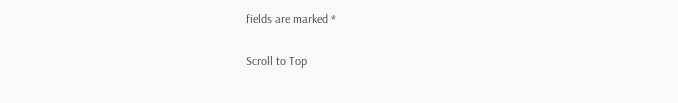fields are marked *

Scroll to Top